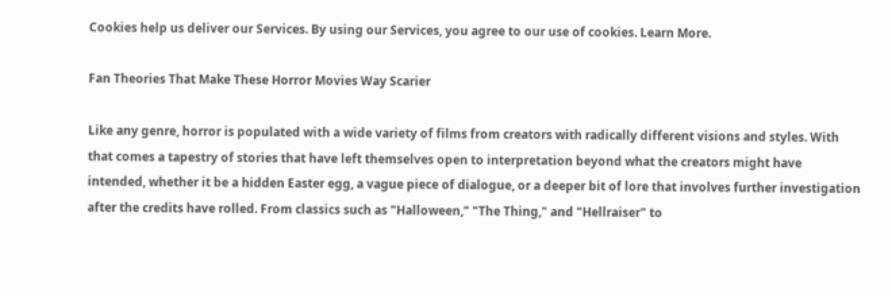Cookies help us deliver our Services. By using our Services, you agree to our use of cookies. Learn More.

Fan Theories That Make These Horror Movies Way Scarier

Like any genre, horror is populated with a wide variety of films from creators with radically different visions and styles. With that comes a tapestry of stories that have left themselves open to interpretation beyond what the creators might have intended, whether it be a hidden Easter egg, a vague piece of dialogue, or a deeper bit of lore that involves further investigation after the credits have rolled. From classics such as "Halloween," "The Thing," and "Hellraiser" to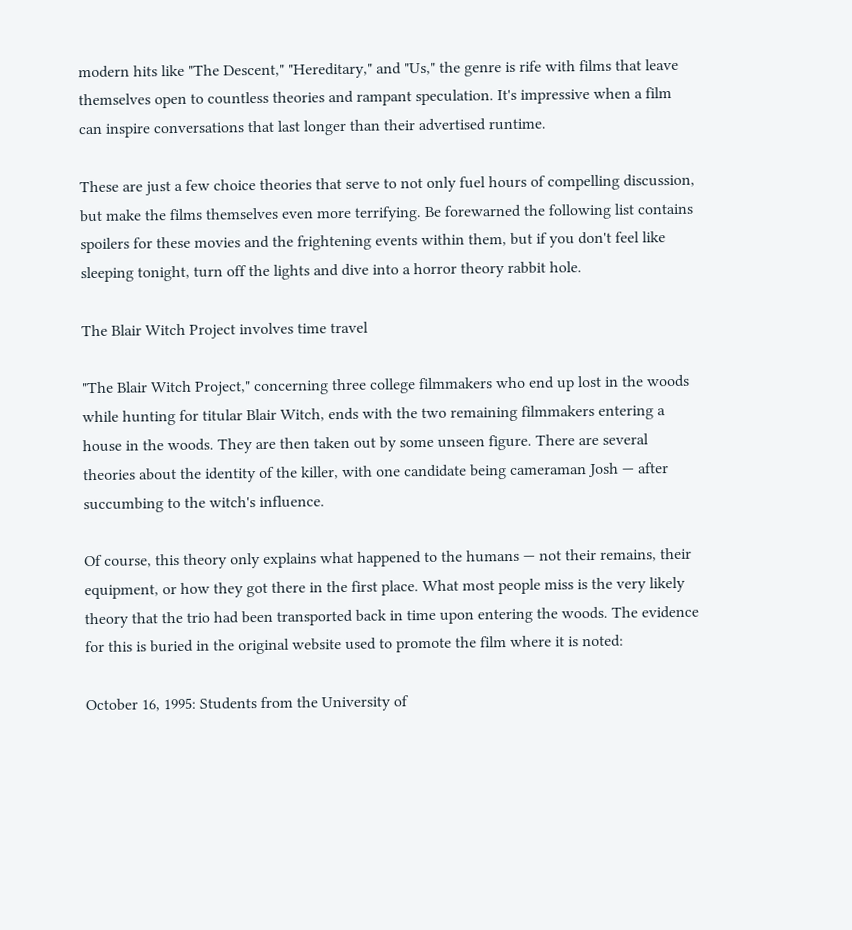modern hits like "The Descent," "Hereditary," and "Us," the genre is rife with films that leave themselves open to countless theories and rampant speculation. It's impressive when a film can inspire conversations that last longer than their advertised runtime.

These are just a few choice theories that serve to not only fuel hours of compelling discussion, but make the films themselves even more terrifying. Be forewarned the following list contains spoilers for these movies and the frightening events within them, but if you don't feel like sleeping tonight, turn off the lights and dive into a horror theory rabbit hole.

The Blair Witch Project involves time travel

"The Blair Witch Project," concerning three college filmmakers who end up lost in the woods while hunting for titular Blair Witch, ends with the two remaining filmmakers entering a house in the woods. They are then taken out by some unseen figure. There are several theories about the identity of the killer, with one candidate being cameraman Josh — after succumbing to the witch's influence.

Of course, this theory only explains what happened to the humans — not their remains, their equipment, or how they got there in the first place. What most people miss is the very likely theory that the trio had been transported back in time upon entering the woods. The evidence for this is buried in the original website used to promote the film where it is noted:

October 16, 1995: Students from the University of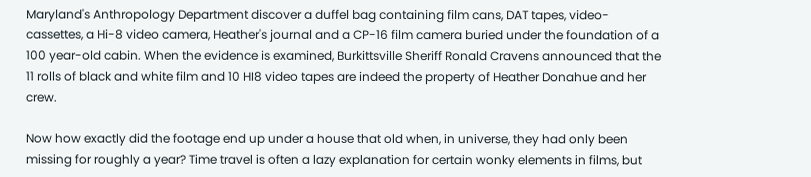Maryland's Anthropology Department discover a duffel bag containing film cans, DAT tapes, video-cassettes, a Hi-8 video camera, Heather's journal and a CP-16 film camera buried under the foundation of a 100 year-old cabin. When the evidence is examined, Burkittsville Sheriff Ronald Cravens announced that the 11 rolls of black and white film and 10 HI8 video tapes are indeed the property of Heather Donahue and her crew.

Now how exactly did the footage end up under a house that old when, in universe, they had only been missing for roughly a year? Time travel is often a lazy explanation for certain wonky elements in films, but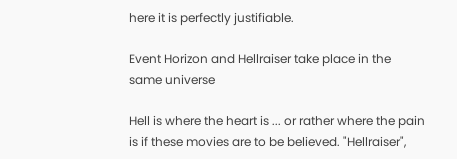here it is perfectly justifiable.

Event Horizon and Hellraiser take place in the same universe

Hell is where the heart is ... or rather where the pain is if these movies are to be believed. "Hellraiser",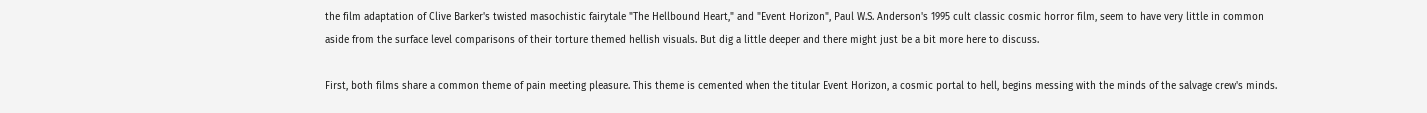the film adaptation of Clive Barker's twisted masochistic fairytale "The Hellbound Heart," and "Event Horizon", Paul W.S. Anderson's 1995 cult classic cosmic horror film, seem to have very little in common aside from the surface level comparisons of their torture themed hellish visuals. But dig a little deeper and there might just be a bit more here to discuss.

First, both films share a common theme of pain meeting pleasure. This theme is cemented when the titular Event Horizon, a cosmic portal to hell, begins messing with the minds of the salvage crew's minds.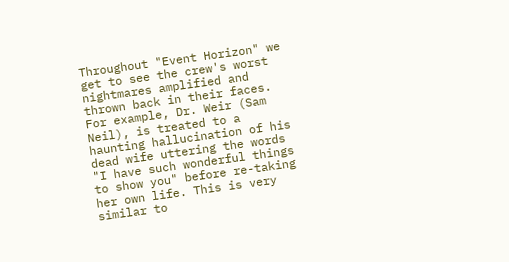Throughout "Event Horizon" we get to see the crew's worst nightmares amplified and thrown back in their faces. For example, Dr. Weir (Sam Neil), is treated to a haunting hallucination of his dead wife uttering the words "I have such wonderful things to show you" before re-taking her own life. This is very similar to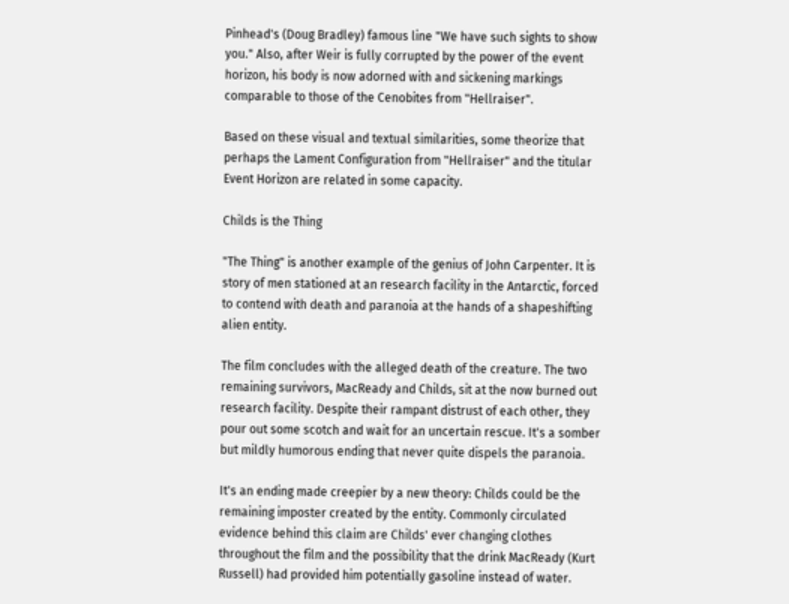Pinhead's (Doug Bradley) famous line "We have such sights to show you." Also, after Weir is fully corrupted by the power of the event horizon, his body is now adorned with and sickening markings comparable to those of the Cenobites from "Hellraiser".

Based on these visual and textual similarities, some theorize that perhaps the Lament Configuration from "Hellraiser" and the titular Event Horizon are related in some capacity.

Childs is the Thing

"The Thing" is another example of the genius of John Carpenter. It is story of men stationed at an research facility in the Antarctic, forced to contend with death and paranoia at the hands of a shapeshifting alien entity.

The film concludes with the alleged death of the creature. The two remaining survivors, MacReady and Childs, sit at the now burned out research facility. Despite their rampant distrust of each other, they pour out some scotch and wait for an uncertain rescue. It's a somber but mildly humorous ending that never quite dispels the paranoia.

It's an ending made creepier by a new theory: Childs could be the remaining imposter created by the entity. Commonly circulated evidence behind this claim are Childs' ever changing clothes throughout the film and the possibility that the drink MacReady (Kurt Russell) had provided him potentially gasoline instead of water.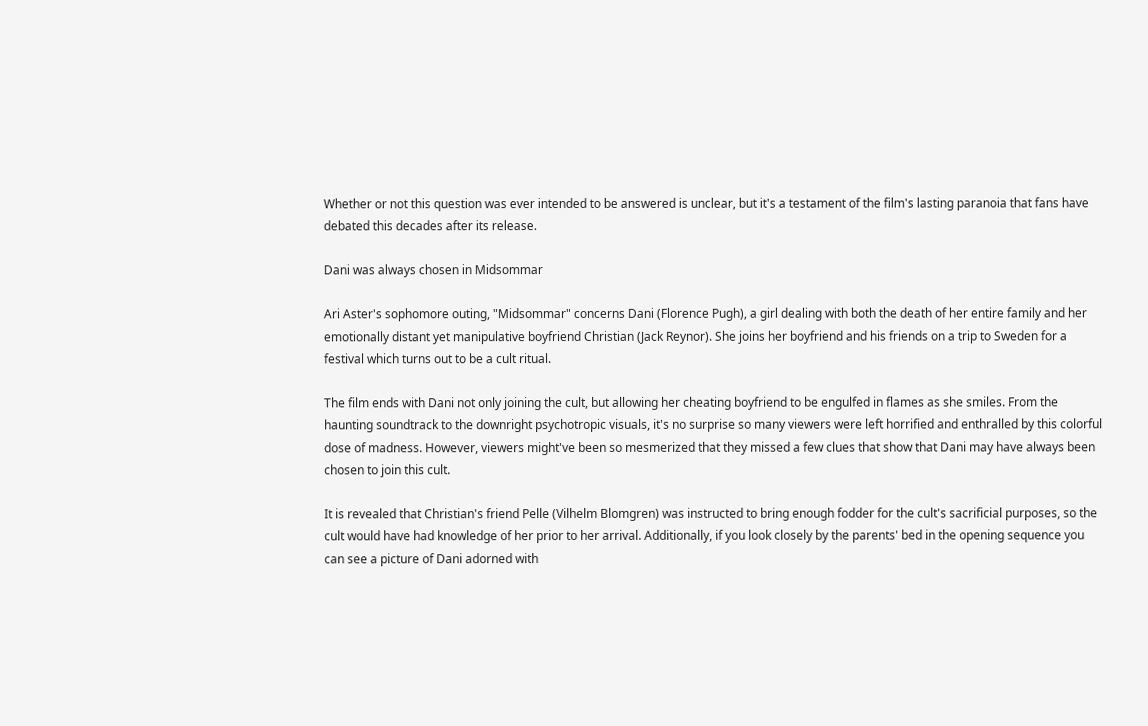Whether or not this question was ever intended to be answered is unclear, but it's a testament of the film's lasting paranoia that fans have debated this decades after its release.

Dani was always chosen in Midsommar

Ari Aster's sophomore outing, "Midsommar" concerns Dani (Florence Pugh), a girl dealing with both the death of her entire family and her emotionally distant yet manipulative boyfriend Christian (Jack Reynor). She joins her boyfriend and his friends on a trip to Sweden for a festival which turns out to be a cult ritual.

The film ends with Dani not only joining the cult, but allowing her cheating boyfriend to be engulfed in flames as she smiles. From the haunting soundtrack to the downright psychotropic visuals, it's no surprise so many viewers were left horrified and enthralled by this colorful dose of madness. However, viewers might've been so mesmerized that they missed a few clues that show that Dani may have always been chosen to join this cult.

It is revealed that Christian's friend Pelle (Vilhelm Blomgren) was instructed to bring enough fodder for the cult's sacrificial purposes, so the cult would have had knowledge of her prior to her arrival. Additionally, if you look closely by the parents' bed in the opening sequence you can see a picture of Dani adorned with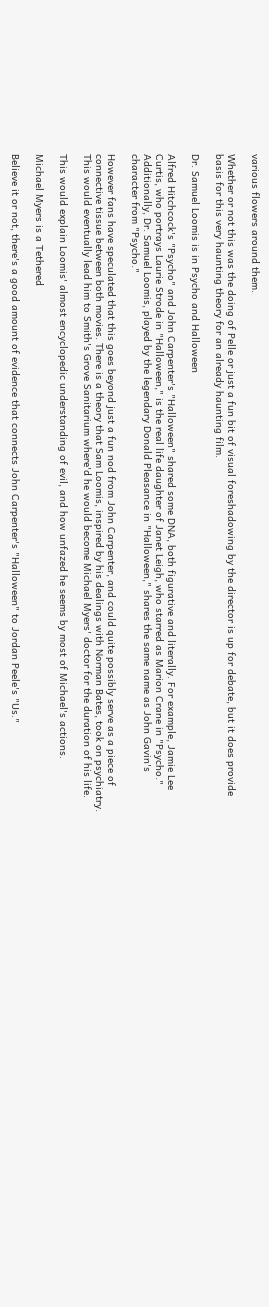various flowers around them.

Whether or not this was the doing of Pelle or just a fun bit of visual foreshadowing by the director is up for debate, but it does provide basis for this very haunting theory for an already haunting film.

Dr. Samuel Loomis is in Psycho and Halloween

Alfred Hitchcock's "Psycho" and John Carpenter's "Halloween" shared some DNA, both figurative and literally. For example, Jamie Lee Curtis, who portrays Laurie Strode in "Halloween," is the real life daughter of Janet Leigh, who starred as Marion Crane in "Psycho." Additionally, Dr. Samuel Loomis, played by the legendary Donald Pleasance in "Halloween," shares the same name as John Gavin's character from "Psycho."

However fans have speculated that this goes beyond just a fun nod from John Carpenter, and could quite possibly serve as a piece of connective tissue between both movies. There is a theory that Sam Loomis, inspired by his dealings with Norman Bates, took on psychiatry. This would eventually lead him to Smith's Grove Sanitarium where'd he would become Michael Myers' doctor for the duration of his life.

This would explain Loomis' almost encyclopedic understanding of evil, and how unfazed he seems by most of Michael's actions.

Michael Myers is a Tethered

Believe it or not, there's a good amount of evidence that connects John Carpenter's "Halloween" to Jordan Peele's "Us."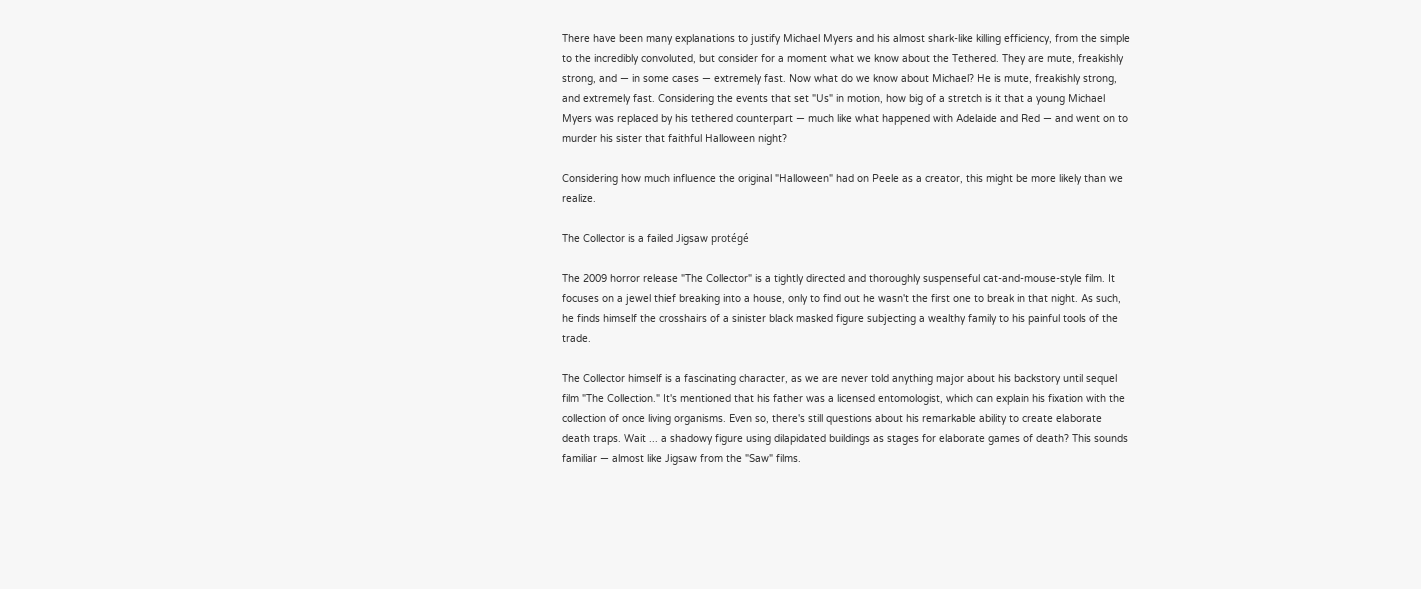There have been many explanations to justify Michael Myers and his almost shark-like killing efficiency, from the simple to the incredibly convoluted, but consider for a moment what we know about the Tethered. They are mute, freakishly strong, and — in some cases — extremely fast. Now what do we know about Michael? He is mute, freakishly strong, and extremely fast. Considering the events that set "Us" in motion, how big of a stretch is it that a young Michael Myers was replaced by his tethered counterpart — much like what happened with Adelaide and Red — and went on to murder his sister that faithful Halloween night?

Considering how much influence the original "Halloween" had on Peele as a creator, this might be more likely than we realize.

The Collector is a failed Jigsaw protégé

The 2009 horror release "The Collector" is a tightly directed and thoroughly suspenseful cat-and-mouse-style film. It focuses on a jewel thief breaking into a house, only to find out he wasn't the first one to break in that night. As such, he finds himself the crosshairs of a sinister black masked figure subjecting a wealthy family to his painful tools of the trade.

The Collector himself is a fascinating character, as we are never told anything major about his backstory until sequel film "The Collection." It's mentioned that his father was a licensed entomologist, which can explain his fixation with the collection of once living organisms. Even so, there's still questions about his remarkable ability to create elaborate death traps. Wait ... a shadowy figure using dilapidated buildings as stages for elaborate games of death? This sounds familiar — almost like Jigsaw from the "Saw" films.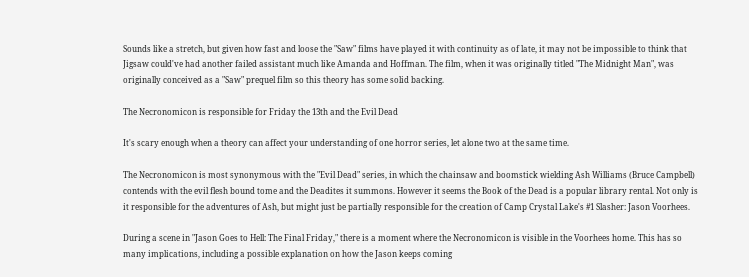Sounds like a stretch, but given how fast and loose the "Saw" films have played it with continuity as of late, it may not be impossible to think that Jigsaw could've had another failed assistant much like Amanda and Hoffman. The film, when it was originally titled "The Midnight Man", was originally conceived as a "Saw" prequel film so this theory has some solid backing.

The Necronomicon is responsible for Friday the 13th and the Evil Dead

It's scary enough when a theory can affect your understanding of one horror series, let alone two at the same time.

The Necronomicon is most synonymous with the "Evil Dead" series, in which the chainsaw and boomstick wielding Ash Williams (Bruce Campbell) contends with the evil flesh bound tome and the Deadites it summons. However it seems the Book of the Dead is a popular library rental. Not only is it responsible for the adventures of Ash, but might just be partially responsible for the creation of Camp Crystal Lake's #1 Slasher: Jason Voorhees.

During a scene in "Jason Goes to Hell: The Final Friday," there is a moment where the Necronomicon is visible in the Voorhees home. This has so many implications, including a possible explanation on how the Jason keeps coming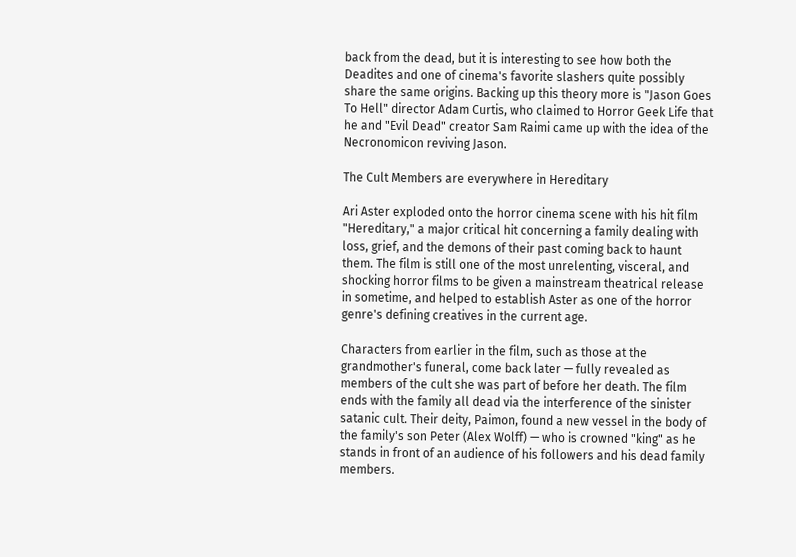back from the dead, but it is interesting to see how both the Deadites and one of cinema's favorite slashers quite possibly share the same origins. Backing up this theory more is "Jason Goes To Hell" director Adam Curtis, who claimed to Horror Geek Life that he and "Evil Dead" creator Sam Raimi came up with the idea of the Necronomicon reviving Jason.

The Cult Members are everywhere in Hereditary

Ari Aster exploded onto the horror cinema scene with his hit film "Hereditary," a major critical hit concerning a family dealing with loss, grief, and the demons of their past coming back to haunt them. The film is still one of the most unrelenting, visceral, and shocking horror films to be given a mainstream theatrical release in sometime, and helped to establish Aster as one of the horror genre's defining creatives in the current age.

Characters from earlier in the film, such as those at the grandmother's funeral, come back later — fully revealed as members of the cult she was part of before her death. The film ends with the family all dead via the interference of the sinister satanic cult. Their deity, Paimon, found a new vessel in the body of the family's son Peter (Alex Wolff) — who is crowned "king" as he stands in front of an audience of his followers and his dead family members.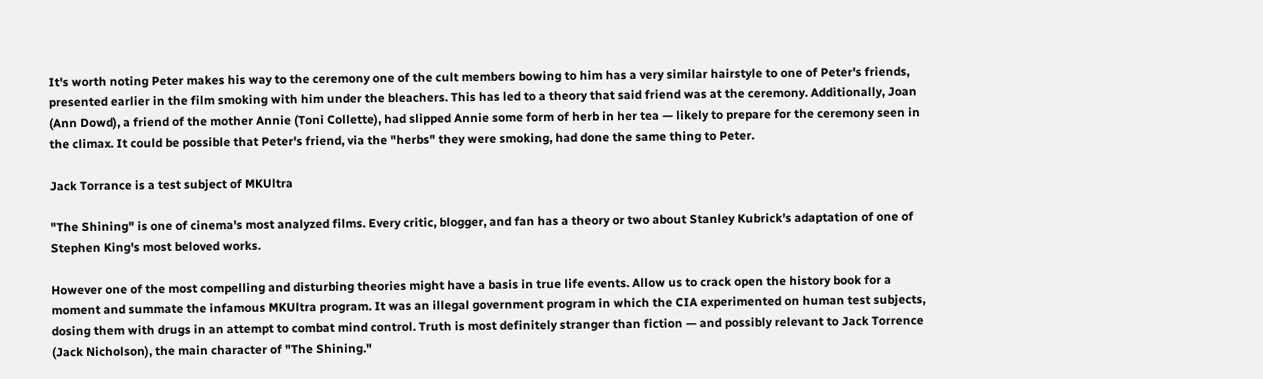It's worth noting Peter makes his way to the ceremony one of the cult members bowing to him has a very similar hairstyle to one of Peter's friends, presented earlier in the film smoking with him under the bleachers. This has led to a theory that said friend was at the ceremony. Additionally, Joan (Ann Dowd), a friend of the mother Annie (Toni Collette), had slipped Annie some form of herb in her tea — likely to prepare for the ceremony seen in the climax. It could be possible that Peter's friend, via the "herbs" they were smoking, had done the same thing to Peter.

Jack Torrance is a test subject of MKUltra

"The Shining" is one of cinema's most analyzed films. Every critic, blogger, and fan has a theory or two about Stanley Kubrick's adaptation of one of Stephen King's most beloved works.

However one of the most compelling and disturbing theories might have a basis in true life events. Allow us to crack open the history book for a moment and summate the infamous MKUltra program. It was an illegal government program in which the CIA experimented on human test subjects, dosing them with drugs in an attempt to combat mind control. Truth is most definitely stranger than fiction — and possibly relevant to Jack Torrence (Jack Nicholson), the main character of "The Shining."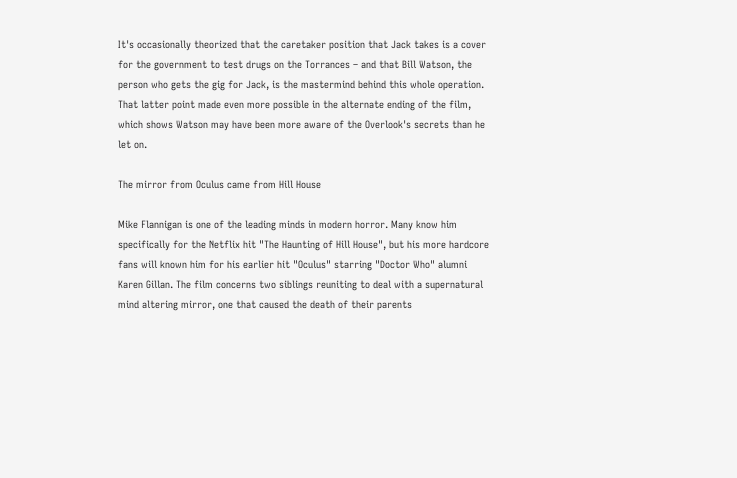It's occasionally theorized that the caretaker position that Jack takes is a cover for the government to test drugs on the Torrances – and that Bill Watson, the person who gets the gig for Jack, is the mastermind behind this whole operation. That latter point made even more possible in the alternate ending of the film, which shows Watson may have been more aware of the Overlook's secrets than he let on.

The mirror from Oculus came from Hill House

Mike Flannigan is one of the leading minds in modern horror. Many know him specifically for the Netflix hit "The Haunting of Hill House", but his more hardcore fans will known him for his earlier hit "Oculus" starring "Doctor Who" alumni Karen Gillan. The film concerns two siblings reuniting to deal with a supernatural mind altering mirror, one that caused the death of their parents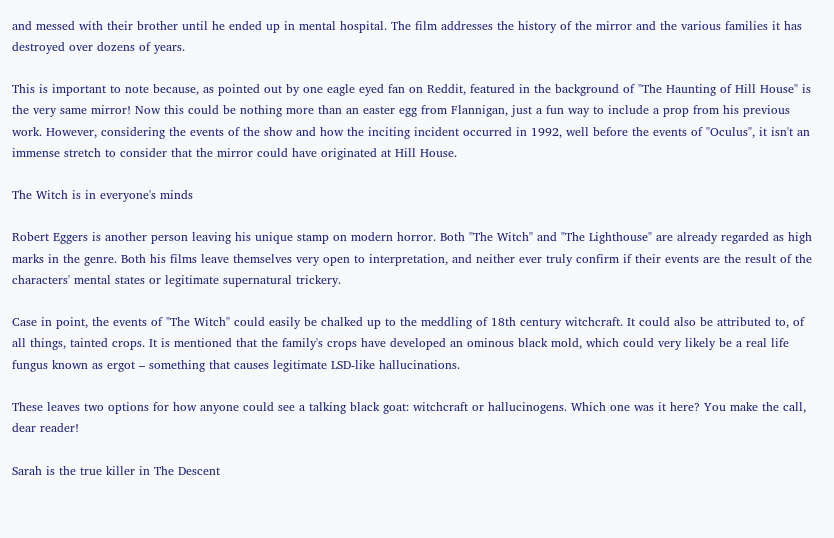and messed with their brother until he ended up in mental hospital. The film addresses the history of the mirror and the various families it has destroyed over dozens of years.

This is important to note because, as pointed out by one eagle eyed fan on Reddit, featured in the background of "The Haunting of Hill House" is the very same mirror! Now this could be nothing more than an easter egg from Flannigan, just a fun way to include a prop from his previous work. However, considering the events of the show and how the inciting incident occurred in 1992, well before the events of "Oculus", it isn't an immense stretch to consider that the mirror could have originated at Hill House.

The Witch is in everyone's minds

Robert Eggers is another person leaving his unique stamp on modern horror. Both "The Witch" and "The Lighthouse" are already regarded as high marks in the genre. Both his films leave themselves very open to interpretation, and neither ever truly confirm if their events are the result of the characters' mental states or legitimate supernatural trickery.

Case in point, the events of "The Witch" could easily be chalked up to the meddling of 18th century witchcraft. It could also be attributed to, of all things, tainted crops. It is mentioned that the family's crops have developed an ominous black mold, which could very likely be a real life fungus known as ergot – something that causes legitimate LSD-like hallucinations.

These leaves two options for how anyone could see a talking black goat: witchcraft or hallucinogens. Which one was it here? You make the call, dear reader!

Sarah is the true killer in The Descent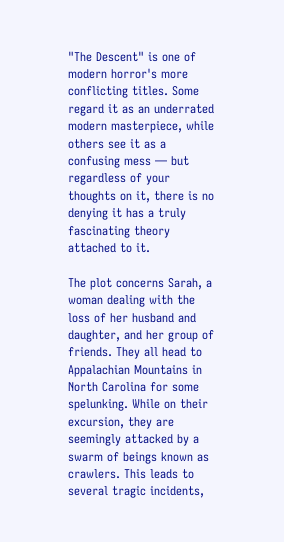"The Descent" is one of modern horror's more conflicting titles. Some regard it as an underrated modern masterpiece, while others see it as a confusing mess — but regardless of your thoughts on it, there is no denying it has a truly fascinating theory attached to it.

The plot concerns Sarah, a woman dealing with the loss of her husband and daughter, and her group of friends. They all head to Appalachian Mountains in North Carolina for some spelunking. While on their excursion, they are seemingly attacked by a swarm of beings known as crawlers. This leads to several tragic incidents,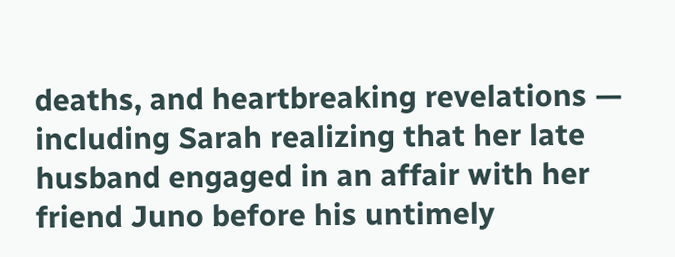deaths, and heartbreaking revelations — including Sarah realizing that her late husband engaged in an affair with her friend Juno before his untimely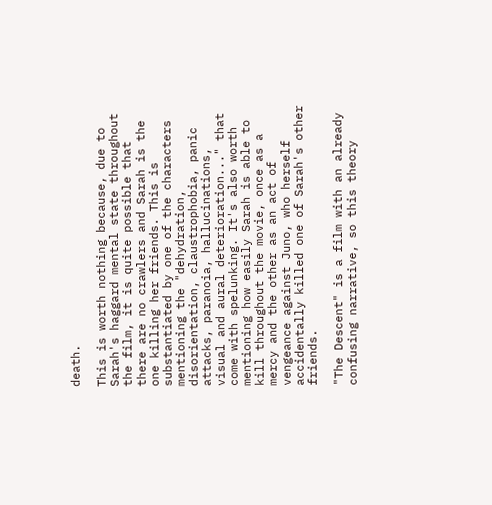death.

This is worth nothing because, due to Sarah's haggard mental state throughout the film, it is quite possible that there are no crawlers and Sarah is the one killing her friends. This is substantiated by one of the characters mentioning the "dehydration, disorientation, claustrophobia, panic attacks, paranoia, hallucinations, visual and aural deterioration..." that come with spelunking. It's also worth mentioning how easily Sarah is able to kill throughout the movie, once as a mercy and the other as an act of vengeance against Juno, who herself accidentally killed one of Sarah's other friends.

"The Descent" is a film with an already confusing narrative, so this theory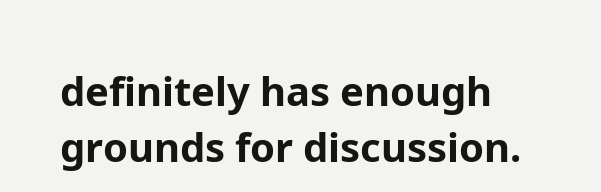definitely has enough grounds for discussion.